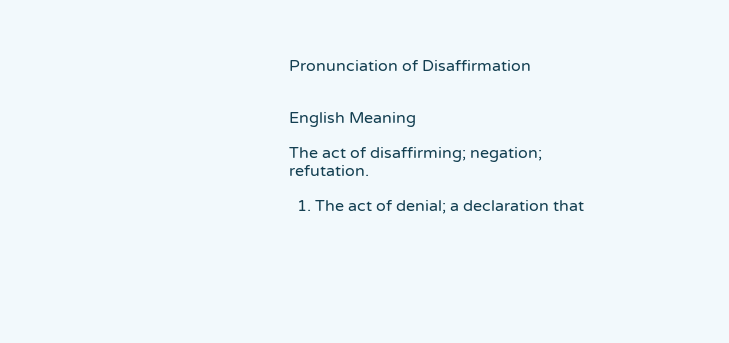Pronunciation of Disaffirmation


English Meaning

The act of disaffirming; negation; refutation.

  1. The act of denial; a declaration that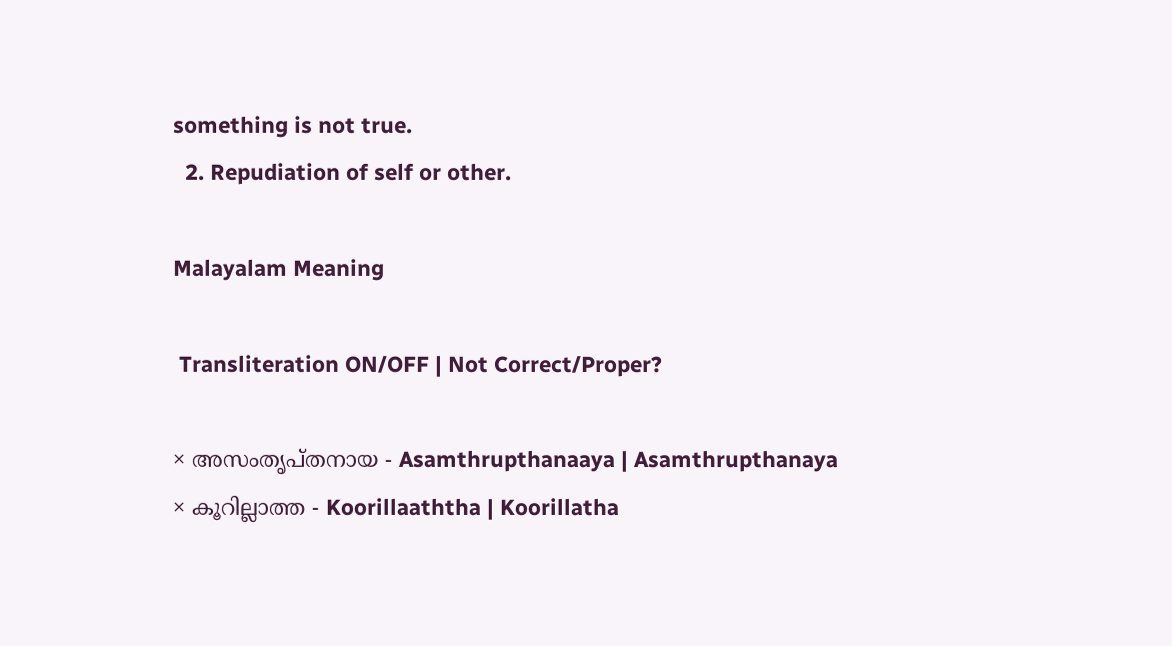something is not true.
  2. Repudiation of self or other.

Malayalam Meaning

 Transliteration ON/OFF | Not Correct/Proper?

× അസംതൃപ്തനായ - Asamthrupthanaaya | Asamthrupthanaya
× കൂറില്ലാത്ത - Koorillaaththa | Koorillatha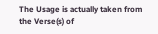The Usage is actually taken from the Verse(s) of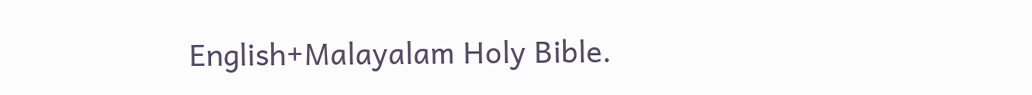English+Malayalam Holy Bible.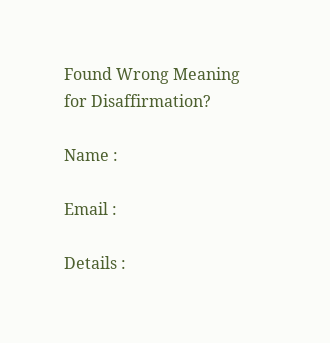Found Wrong Meaning for Disaffirmation?

Name :

Email :

Details :